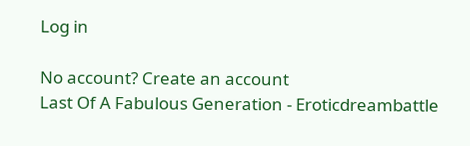Log in

No account? Create an account
Last Of A Fabulous Generation - Eroticdreambattle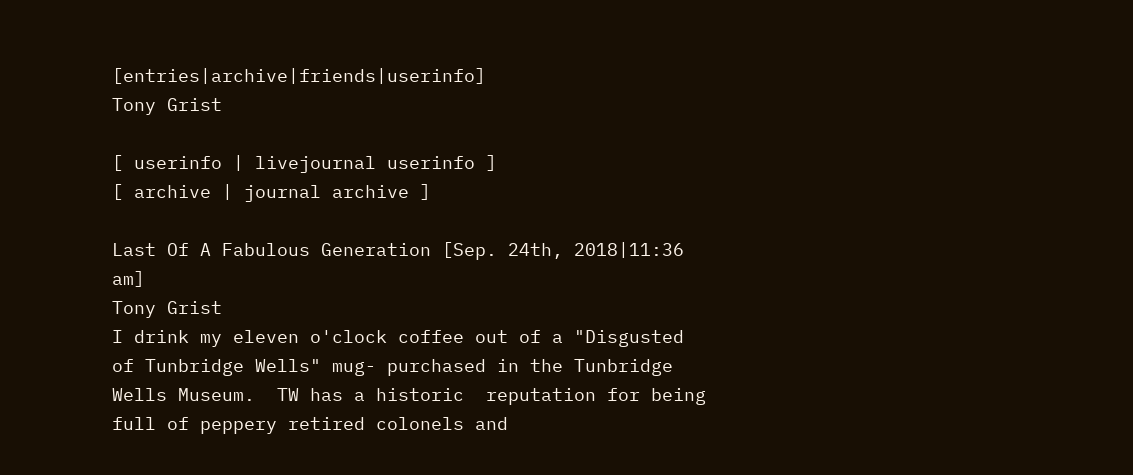[entries|archive|friends|userinfo]
Tony Grist

[ userinfo | livejournal userinfo ]
[ archive | journal archive ]

Last Of A Fabulous Generation [Sep. 24th, 2018|11:36 am]
Tony Grist
I drink my eleven o'clock coffee out of a "Disgusted of Tunbridge Wells" mug- purchased in the Tunbridge Wells Museum.  TW has a historic  reputation for being full of peppery retired colonels and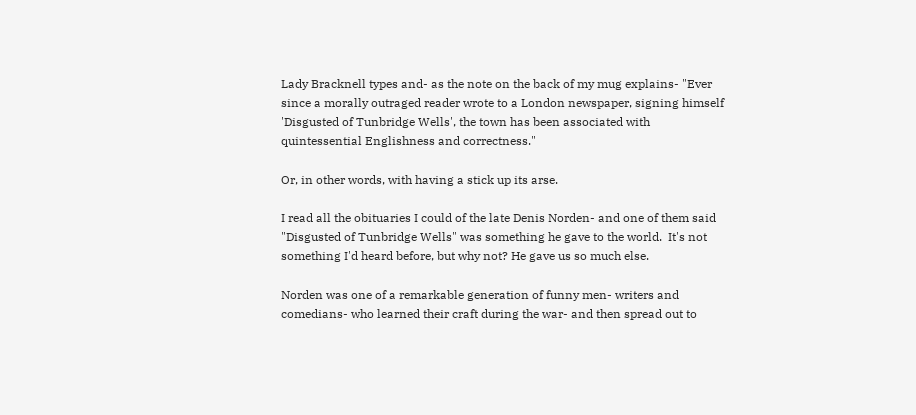Lady Bracknell types and- as the note on the back of my mug explains- "Ever since a morally outraged reader wrote to a London newspaper, signing himself 'Disgusted of Tunbridge Wells', the town has been associated with quintessential Englishness and correctness."

Or, in other words, with having a stick up its arse.

I read all the obituaries I could of the late Denis Norden- and one of them said  "Disgusted of Tunbridge Wells" was something he gave to the world.  It's not something I'd heard before, but why not? He gave us so much else.

Norden was one of a remarkable generation of funny men- writers and comedians- who learned their craft during the war- and then spread out to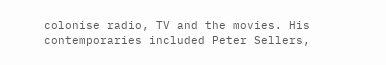colonise radio, TV and the movies. His contemporaries included Peter Sellers,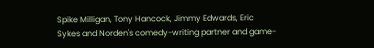Spike Milligan, Tony Hancock, Jimmy Edwards, Eric Sykes and Norden's comedy-writing partner and game-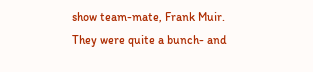show team-mate, Frank Muir. They were quite a bunch- and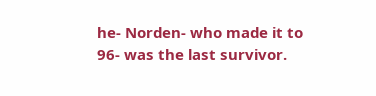he- Norden- who made it to 96- was the last survivor.